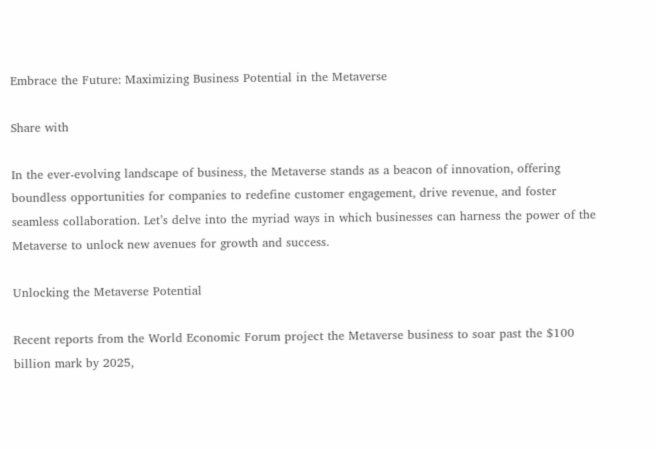Embrace the Future: Maximizing Business Potential in the Metaverse

Share with

In the ever-evolving landscape of business, the Metaverse stands as a beacon of innovation, offering boundless opportunities for companies to redefine customer engagement, drive revenue, and foster seamless collaboration. Let’s delve into the myriad ways in which businesses can harness the power of the Metaverse to unlock new avenues for growth and success.

Unlocking the Metaverse Potential

Recent reports from the World Economic Forum project the Metaverse business to soar past the $100 billion mark by 2025,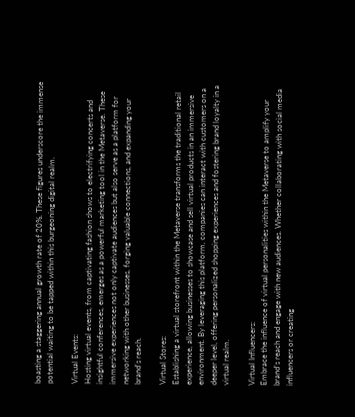boasting a staggering annual growth rate of 20%. These figures underscore the immense potential waiting to be tapped within this burgeoning digital realm.

Virtual Events:
Hosting virtual events, from captivating fashion shows to electrifying concerts and insightful conferences, emerges as a powerful marketing tool in the Metaverse. These immersive experiences not only captivate audiences but also serve as a platform for networking with other businesses, forging valuable connections, and expanding your brand’s reach.

Virtual Stores:
Establishing a virtual storefront within the Metaverse transforms the traditional retail experience, allowing businesses to showcase and sell virtual products in an immersive environment. By leveraging this platform, companies can interact with customers on a deeper level, offering personalized shopping experiences and fostering brand loyalty in a virtual realm.

Virtual Influencers:
Embrace the influence of virtual personalities within the Metaverse to amplify your brand’s reach and engage with new audiences. Whether collaborating with social media influencers or creating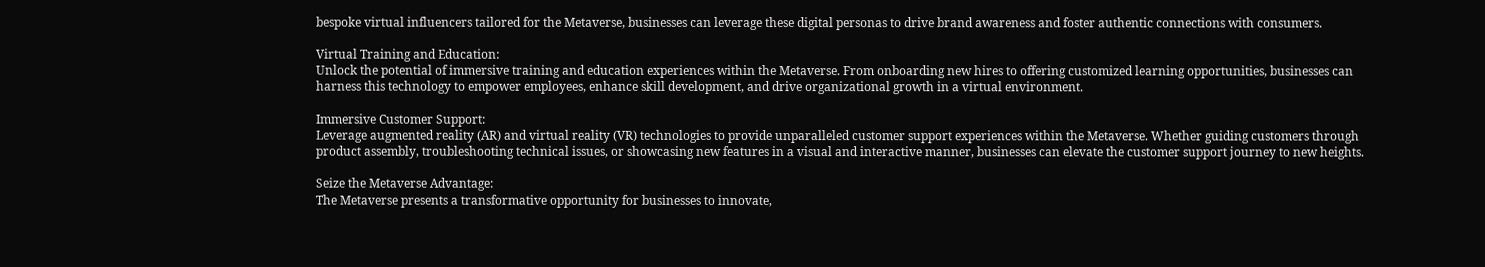bespoke virtual influencers tailored for the Metaverse, businesses can leverage these digital personas to drive brand awareness and foster authentic connections with consumers.

Virtual Training and Education:
Unlock the potential of immersive training and education experiences within the Metaverse. From onboarding new hires to offering customized learning opportunities, businesses can harness this technology to empower employees, enhance skill development, and drive organizational growth in a virtual environment.

Immersive Customer Support:
Leverage augmented reality (AR) and virtual reality (VR) technologies to provide unparalleled customer support experiences within the Metaverse. Whether guiding customers through product assembly, troubleshooting technical issues, or showcasing new features in a visual and interactive manner, businesses can elevate the customer support journey to new heights.

Seize the Metaverse Advantage:
The Metaverse presents a transformative opportunity for businesses to innovate,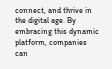connect, and thrive in the digital age. By embracing this dynamic platform, companies can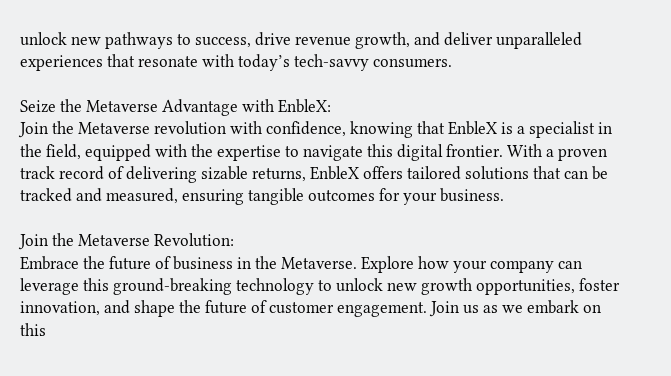unlock new pathways to success, drive revenue growth, and deliver unparalleled experiences that resonate with today’s tech-savvy consumers.

Seize the Metaverse Advantage with EnbleX:
Join the Metaverse revolution with confidence, knowing that EnbleX is a specialist in the field, equipped with the expertise to navigate this digital frontier. With a proven track record of delivering sizable returns, EnbleX offers tailored solutions that can be tracked and measured, ensuring tangible outcomes for your business.

Join the Metaverse Revolution:
Embrace the future of business in the Metaverse. Explore how your company can leverage this ground-breaking technology to unlock new growth opportunities, foster innovation, and shape the future of customer engagement. Join us as we embark on this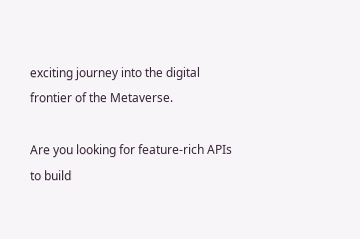exciting journey into the digital frontier of the Metaverse.

Are you looking for feature-rich APIs to build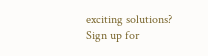exciting solutions?
Sign up for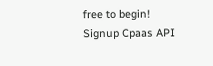free to begin!
Signup Cpaas API